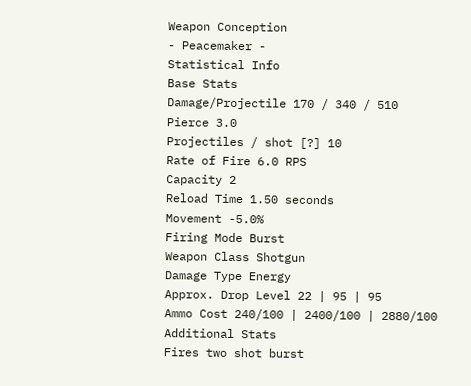Weapon Conception
- Peacemaker -
Statistical Info
Base Stats
Damage/Projectile 170 / 340 / 510
Pierce 3.0
Projectiles / shot [?] 10
Rate of Fire 6.0 RPS
Capacity 2
Reload Time 1.50 seconds
Movement -5.0%
Firing Mode Burst
Weapon Class Shotgun
Damage Type Energy
Approx. Drop Level 22 | 95 | 95
Ammo Cost 240/100 | 2400/100 | 2880/100
Additional Stats
Fires two shot burst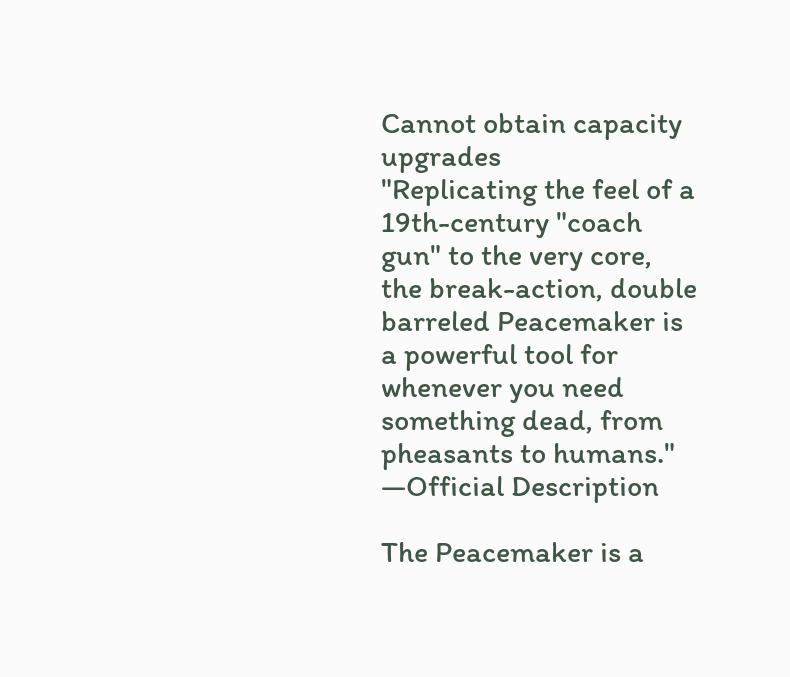Cannot obtain capacity upgrades
"Replicating the feel of a 19th-century "coach gun" to the very core, the break-action, double barreled Peacemaker is a powerful tool for whenever you need something dead, from pheasants to humans."
―Official Description

The Peacemaker is a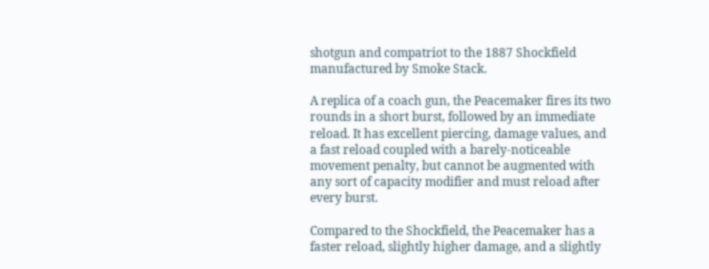shotgun and compatriot to the 1887 Shockfield manufactured by Smoke Stack.

A replica of a coach gun, the Peacemaker fires its two rounds in a short burst, followed by an immediate reload. It has excellent piercing, damage values, and a fast reload coupled with a barely-noticeable movement penalty, but cannot be augmented with any sort of capacity modifier and must reload after every burst.

Compared to the Shockfield, the Peacemaker has a faster reload, slightly higher damage, and a slightly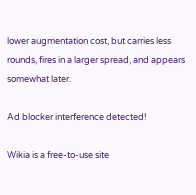lower augmentation cost, but carries less rounds, fires in a larger spread, and appears somewhat later.

Ad blocker interference detected!

Wikia is a free-to-use site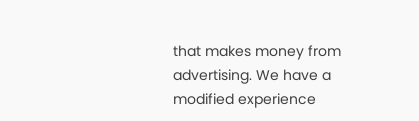that makes money from advertising. We have a modified experience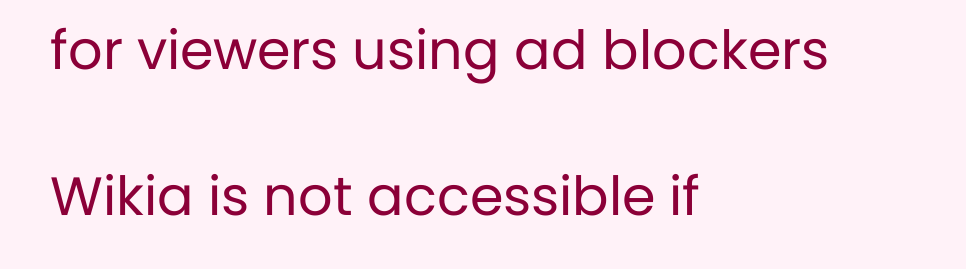for viewers using ad blockers

Wikia is not accessible if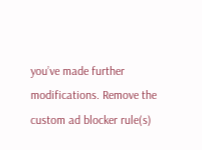you’ve made further modifications. Remove the custom ad blocker rule(s)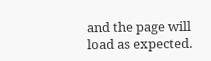and the page will load as expected.